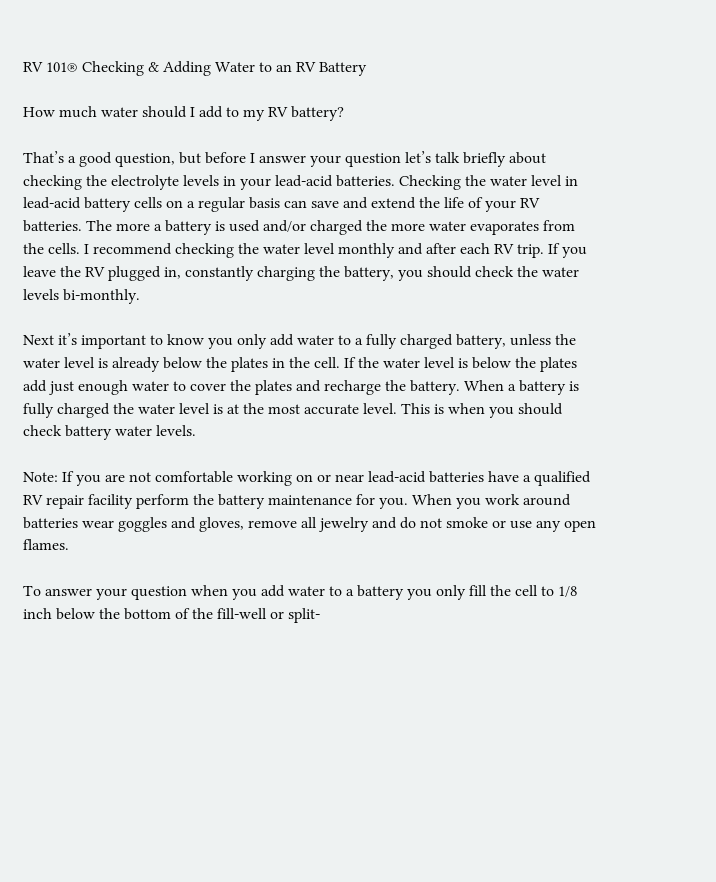RV 101® Checking & Adding Water to an RV Battery

How much water should I add to my RV battery?

That’s a good question, but before I answer your question let’s talk briefly about checking the electrolyte levels in your lead-acid batteries. Checking the water level in lead-acid battery cells on a regular basis can save and extend the life of your RV batteries. The more a battery is used and/or charged the more water evaporates from the cells. I recommend checking the water level monthly and after each RV trip. If you leave the RV plugged in, constantly charging the battery, you should check the water levels bi-monthly.

Next it’s important to know you only add water to a fully charged battery, unless the water level is already below the plates in the cell. If the water level is below the plates add just enough water to cover the plates and recharge the battery. When a battery is fully charged the water level is at the most accurate level. This is when you should check battery water levels.

Note: If you are not comfortable working on or near lead-acid batteries have a qualified RV repair facility perform the battery maintenance for you. When you work around batteries wear goggles and gloves, remove all jewelry and do not smoke or use any open flames.

To answer your question when you add water to a battery you only fill the cell to 1/8 inch below the bottom of the fill-well or split-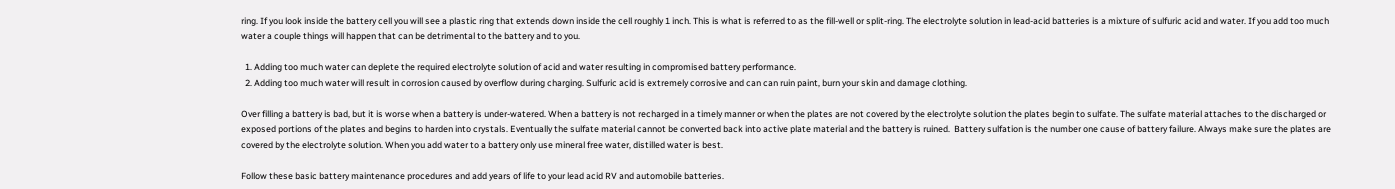ring. If you look inside the battery cell you will see a plastic ring that extends down inside the cell roughly 1 inch. This is what is referred to as the fill-well or split-ring. The electrolyte solution in lead-acid batteries is a mixture of sulfuric acid and water. If you add too much water a couple things will happen that can be detrimental to the battery and to you.

  1. Adding too much water can deplete the required electrolyte solution of acid and water resulting in compromised battery performance.
  2. Adding too much water will result in corrosion caused by overflow during charging. Sulfuric acid is extremely corrosive and can can ruin paint, burn your skin and damage clothing.

Over filling a battery is bad, but it is worse when a battery is under-watered. When a battery is not recharged in a timely manner or when the plates are not covered by the electrolyte solution the plates begin to sulfate. The sulfate material attaches to the discharged or exposed portions of the plates and begins to harden into crystals. Eventually the sulfate material cannot be converted back into active plate material and the battery is ruined.  Battery sulfation is the number one cause of battery failure. Always make sure the plates are covered by the electrolyte solution. When you add water to a battery only use mineral free water, distilled water is best.

Follow these basic battery maintenance procedures and add years of life to your lead acid RV and automobile batteries.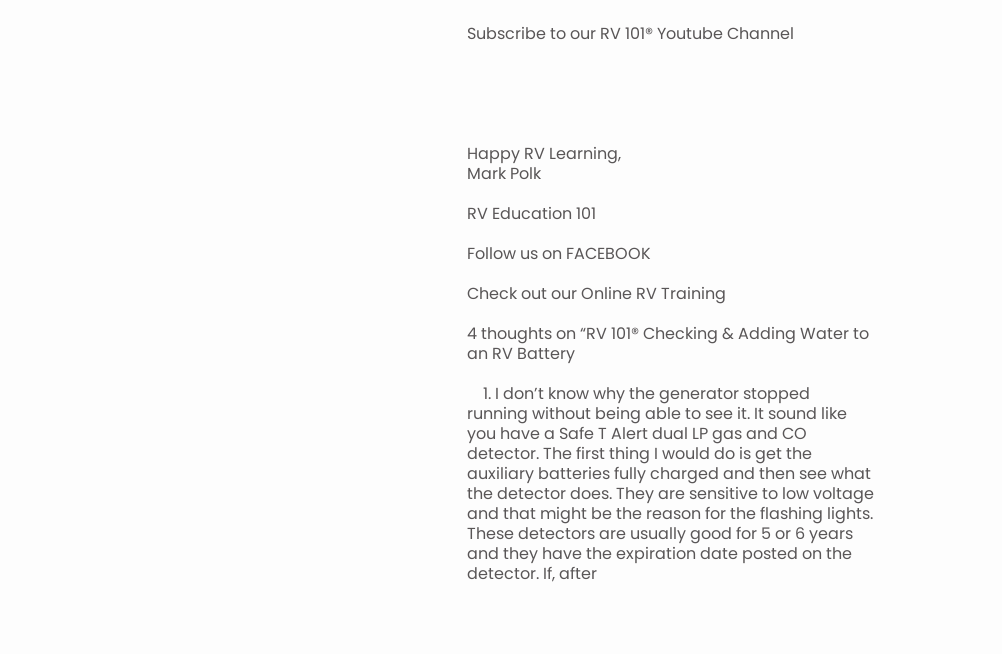Subscribe to our RV 101® Youtube Channel





Happy RV Learning,
Mark Polk

RV Education 101

Follow us on FACEBOOK

Check out our Online RV Training

4 thoughts on “RV 101® Checking & Adding Water to an RV Battery

    1. I don’t know why the generator stopped running without being able to see it. It sound like you have a Safe T Alert dual LP gas and CO detector. The first thing I would do is get the auxiliary batteries fully charged and then see what the detector does. They are sensitive to low voltage and that might be the reason for the flashing lights. These detectors are usually good for 5 or 6 years and they have the expiration date posted on the detector. If, after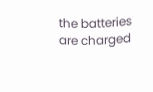the batteries are charged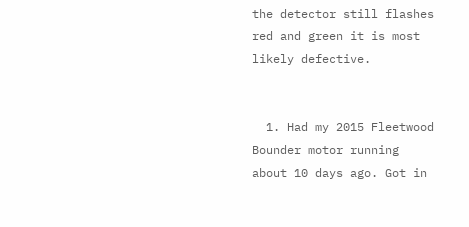the detector still flashes red and green it is most likely defective.


  1. Had my 2015 Fleetwood Bounder motor running about 10 days ago. Got in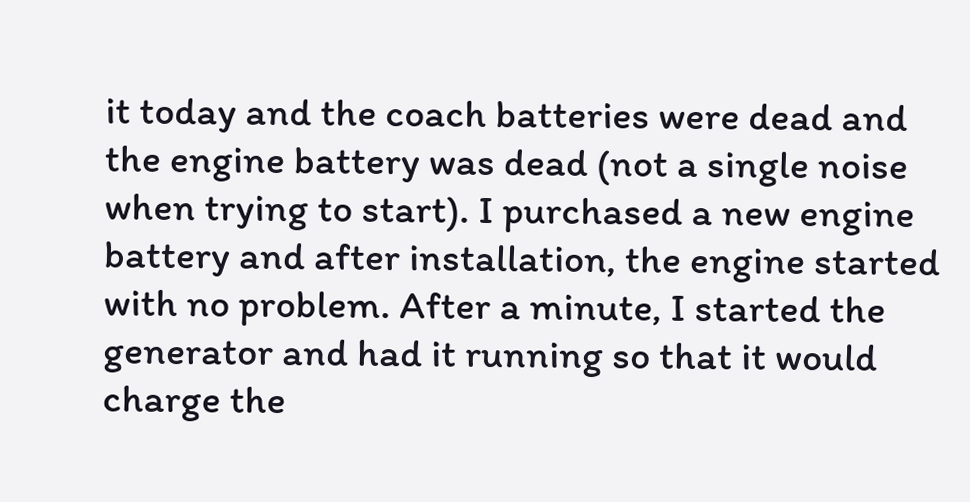it today and the coach batteries were dead and the engine battery was dead (not a single noise when trying to start). I purchased a new engine battery and after installation, the engine started with no problem. After a minute, I started the generator and had it running so that it would charge the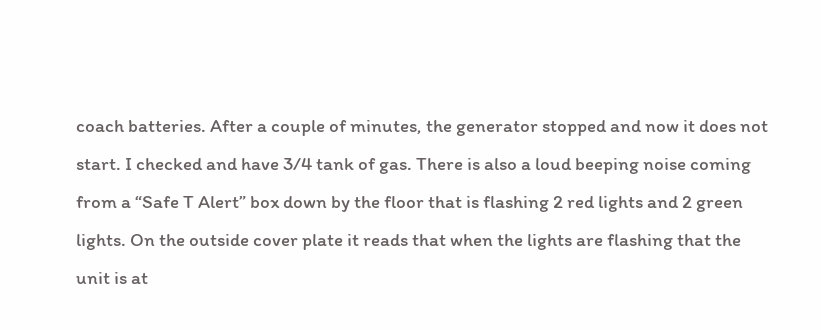coach batteries. After a couple of minutes, the generator stopped and now it does not start. I checked and have 3/4 tank of gas. There is also a loud beeping noise coming from a “Safe T Alert” box down by the floor that is flashing 2 red lights and 2 green lights. On the outside cover plate it reads that when the lights are flashing that the unit is at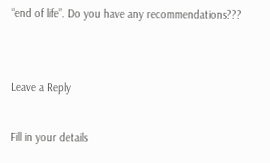“end of life”. Do you have any recommendations???


Leave a Reply

Fill in your details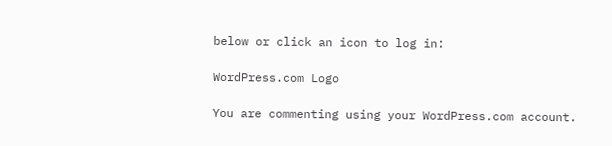below or click an icon to log in:

WordPress.com Logo

You are commenting using your WordPress.com account.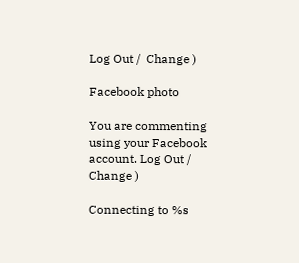Log Out /  Change )

Facebook photo

You are commenting using your Facebook account. Log Out /  Change )

Connecting to %s